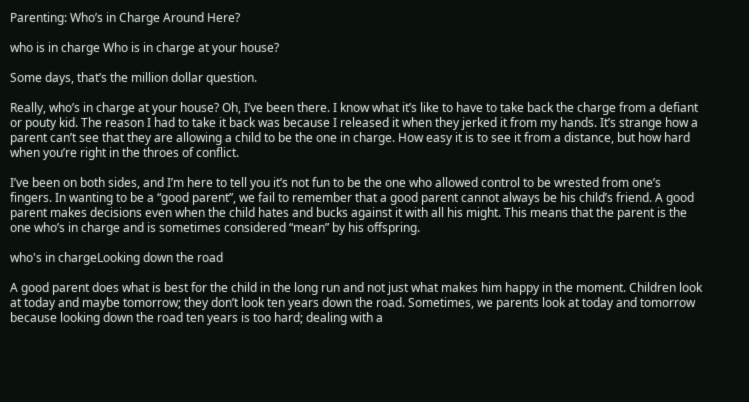Parenting: Who’s in Charge Around Here?

who is in charge Who is in charge at your house?

Some days, that’s the million dollar question.

Really, who’s in charge at your house? Oh, I’ve been there. I know what it’s like to have to take back the charge from a defiant or pouty kid. The reason I had to take it back was because I released it when they jerked it from my hands. It’s strange how a parent can’t see that they are allowing a child to be the one in charge. How easy it is to see it from a distance, but how hard when you’re right in the throes of conflict.

I’ve been on both sides, and I’m here to tell you it’s not fun to be the one who allowed control to be wrested from one’s fingers. In wanting to be a “good parent”, we fail to remember that a good parent cannot always be his child’s friend. A good parent makes decisions even when the child hates and bucks against it with all his might. This means that the parent is the one who’s in charge and is sometimes considered “mean” by his offspring.

who's in chargeLooking down the road

A good parent does what is best for the child in the long run and not just what makes him happy in the moment. Children look at today and maybe tomorrow; they don’t look ten years down the road. Sometimes, we parents look at today and tomorrow because looking down the road ten years is too hard; dealing with a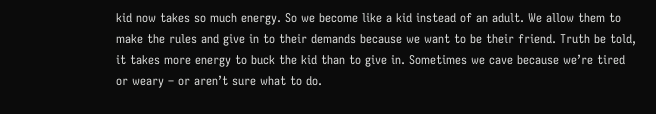kid now takes so much energy. So we become like a kid instead of an adult. We allow them to make the rules and give in to their demands because we want to be their friend. Truth be told, it takes more energy to buck the kid than to give in. Sometimes we cave because we’re tired or weary – or aren’t sure what to do.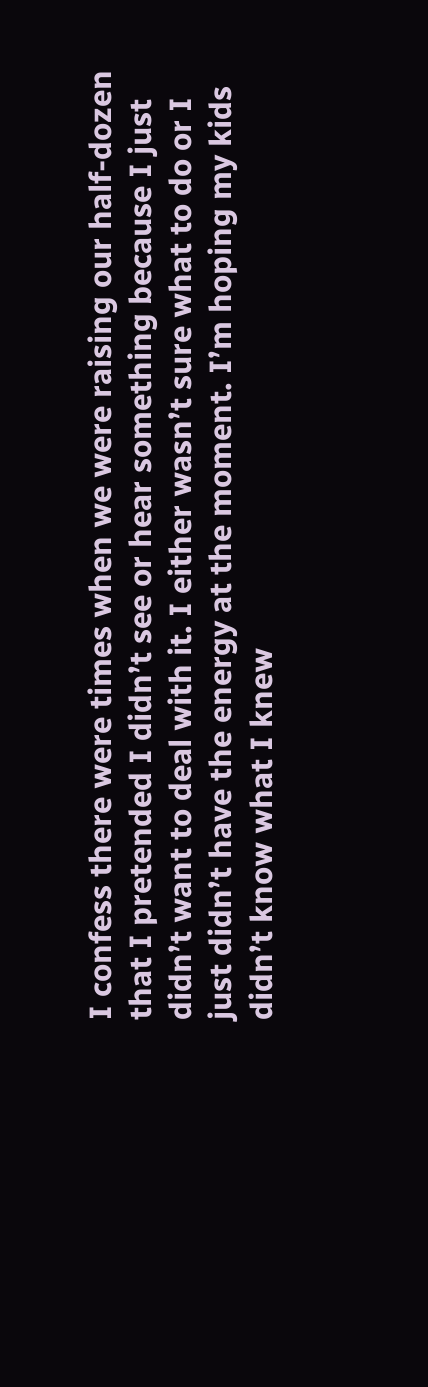I confess there were times when we were raising our half-dozen that I pretended I didn’t see or hear something because I just didn’t want to deal with it. I either wasn’t sure what to do or I just didn’t have the energy at the moment. I’m hoping my kids didn’t know what I knew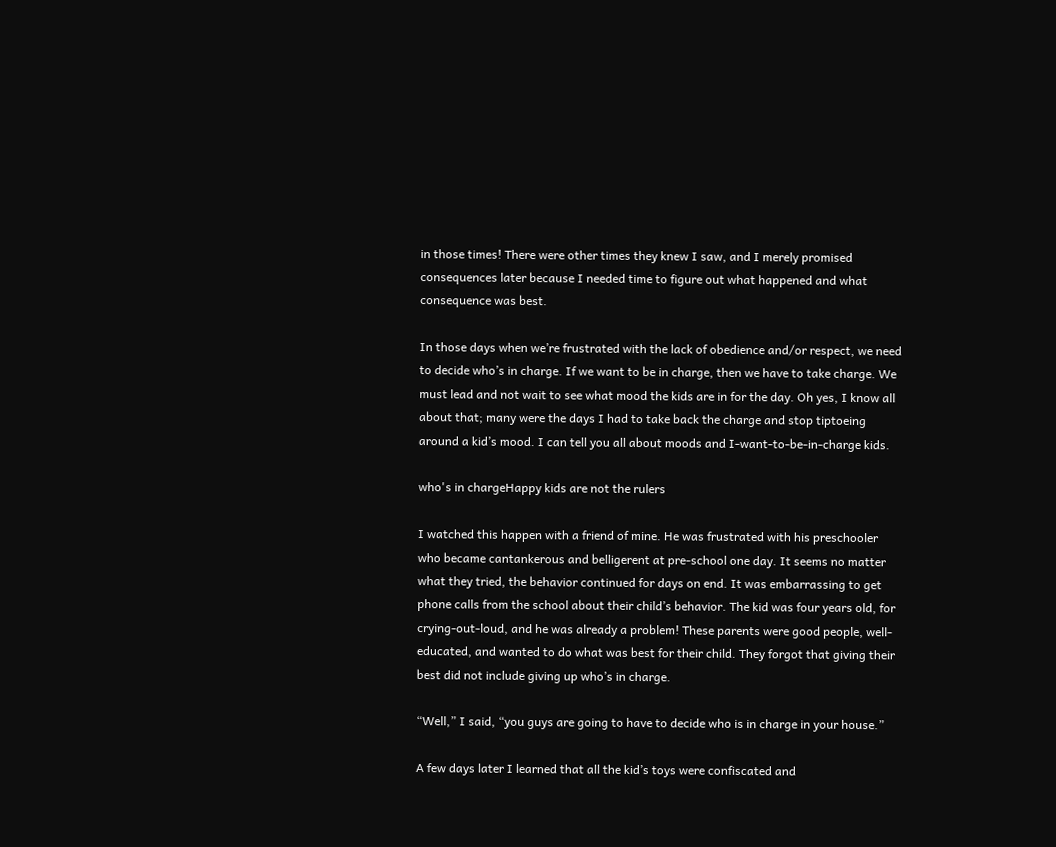in those times! There were other times they knew I saw, and I merely promised consequences later because I needed time to figure out what happened and what consequence was best.

In those days when we’re frustrated with the lack of obedience and/or respect, we need to decide who’s in charge. If we want to be in charge, then we have to take charge. We must lead and not wait to see what mood the kids are in for the day. Oh yes, I know all about that; many were the days I had to take back the charge and stop tiptoeing around a kid’s mood. I can tell you all about moods and I-want-to-be-in-charge kids.

who's in chargeHappy kids are not the rulers

I watched this happen with a friend of mine. He was frustrated with his preschooler who became cantankerous and belligerent at pre-school one day. It seems no matter what they tried, the behavior continued for days on end. It was embarrassing to get phone calls from the school about their child’s behavior. The kid was four years old, for crying-out-loud, and he was already a problem! These parents were good people, well-educated, and wanted to do what was best for their child. They forgot that giving their best did not include giving up who’s in charge.

“Well,” I said, “you guys are going to have to decide who is in charge in your house.”

A few days later I learned that all the kid’s toys were confiscated and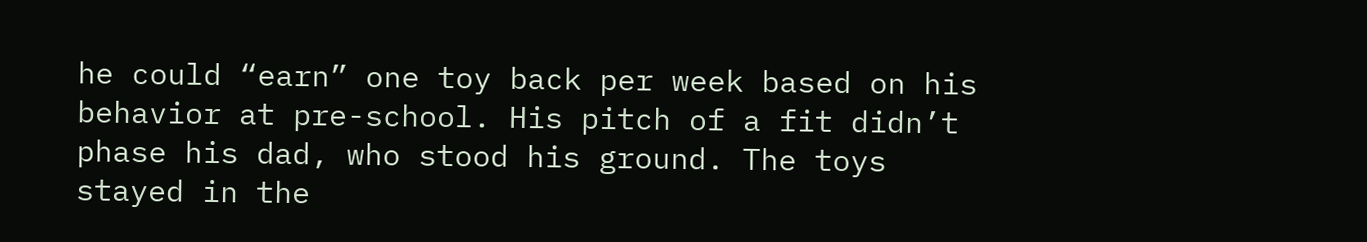he could “earn” one toy back per week based on his behavior at pre-school. His pitch of a fit didn’t phase his dad, who stood his ground. The toys stayed in the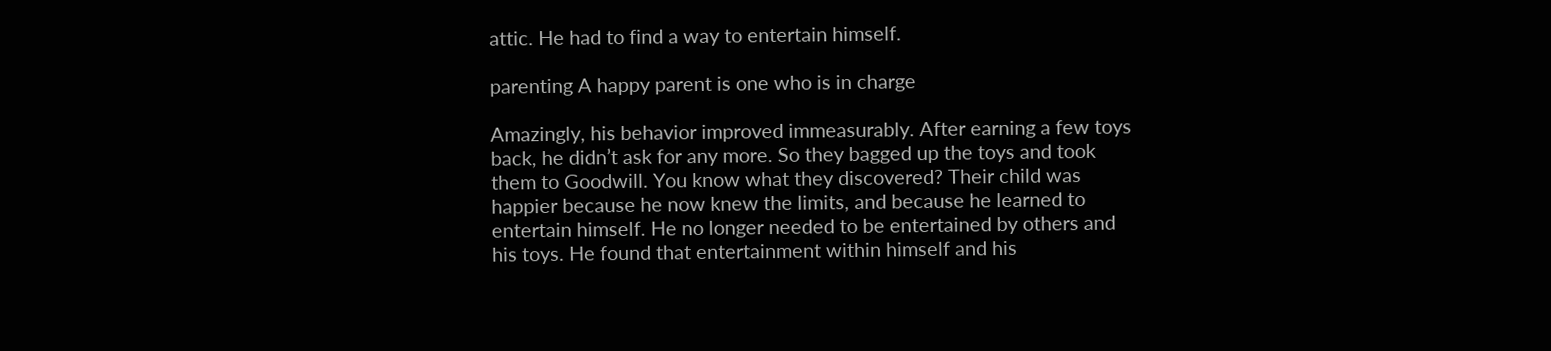attic. He had to find a way to entertain himself.

parenting A happy parent is one who is in charge

Amazingly, his behavior improved immeasurably. After earning a few toys back, he didn’t ask for any more. So they bagged up the toys and took them to Goodwill. You know what they discovered? Their child was happier because he now knew the limits, and because he learned to entertain himself. He no longer needed to be entertained by others and his toys. He found that entertainment within himself and his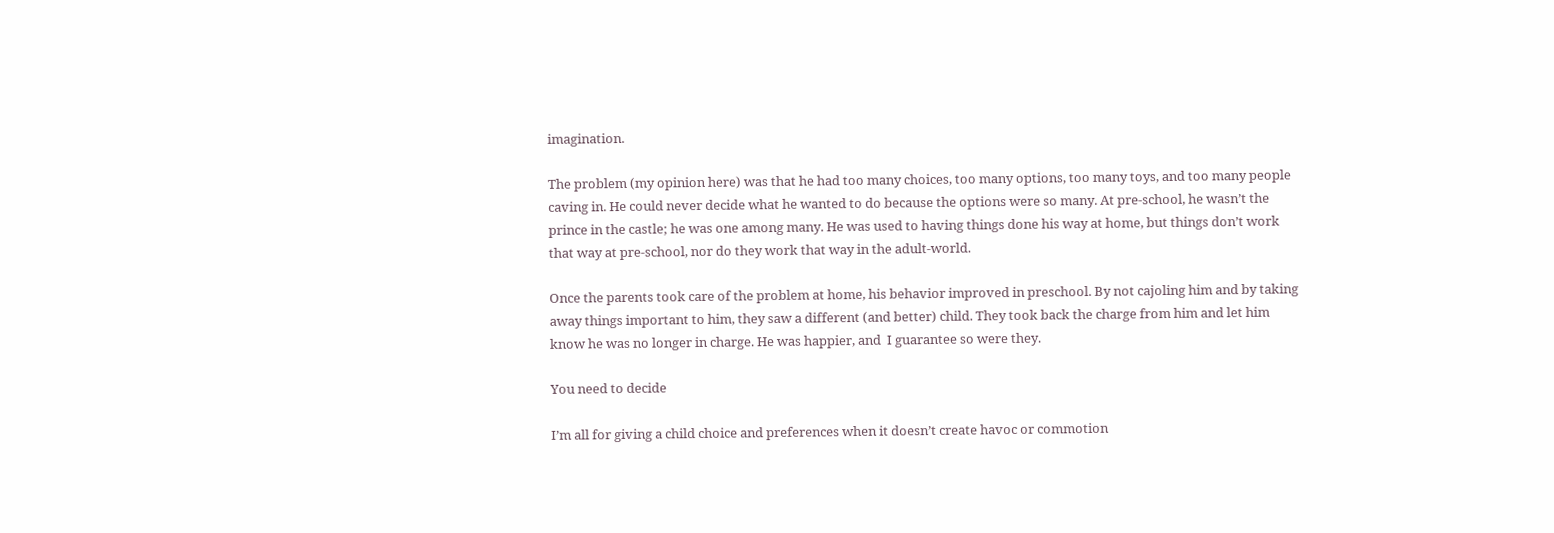imagination.

The problem (my opinion here) was that he had too many choices, too many options, too many toys, and too many people caving in. He could never decide what he wanted to do because the options were so many. At pre-school, he wasn’t the prince in the castle; he was one among many. He was used to having things done his way at home, but things don’t work that way at pre-school, nor do they work that way in the adult-world.

Once the parents took care of the problem at home, his behavior improved in preschool. By not cajoling him and by taking away things important to him, they saw a different (and better) child. They took back the charge from him and let him know he was no longer in charge. He was happier, and  I guarantee so were they.

You need to decide

I’m all for giving a child choice and preferences when it doesn’t create havoc or commotion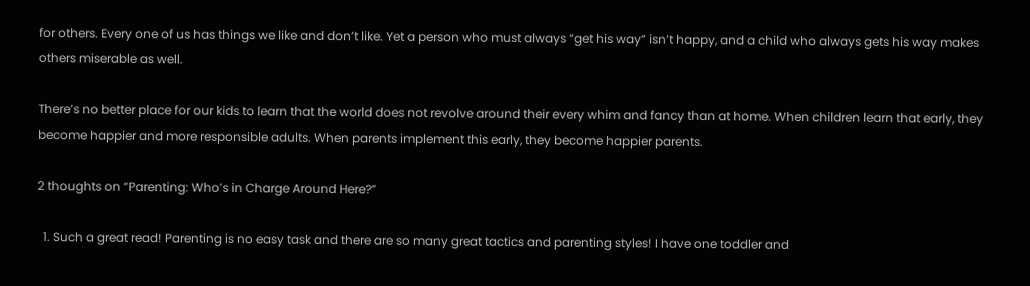for others. Every one of us has things we like and don’t like. Yet a person who must always “get his way” isn’t happy, and a child who always gets his way makes others miserable as well.

There’s no better place for our kids to learn that the world does not revolve around their every whim and fancy than at home. When children learn that early, they become happier and more responsible adults. When parents implement this early, they become happier parents.

2 thoughts on “Parenting: Who’s in Charge Around Here?”

  1. Such a great read! Parenting is no easy task and there are so many great tactics and parenting styles! I have one toddler and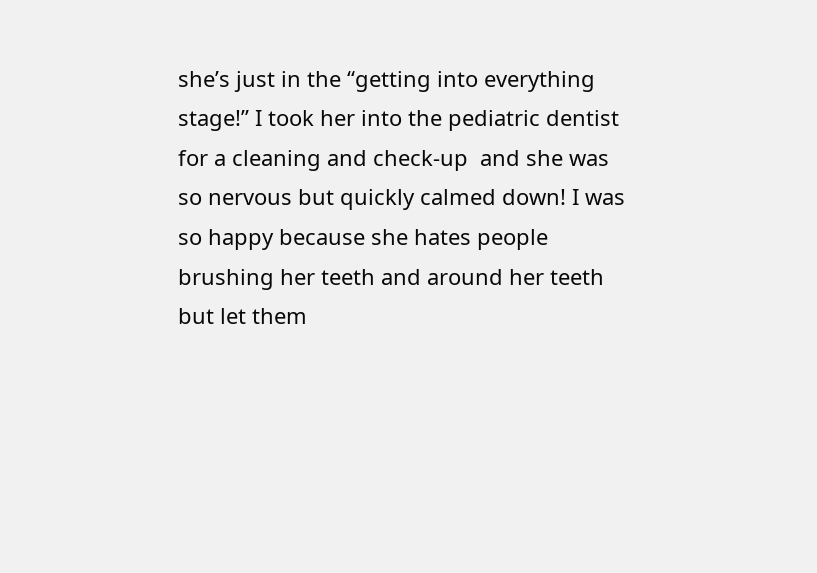she’s just in the “getting into everything stage!” I took her into the pediatric dentist for a cleaning and check-up  and she was so nervous but quickly calmed down! I was so happy because she hates people brushing her teeth and around her teeth but let them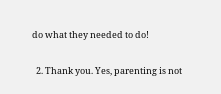do what they needed to do!

  2. Thank you. Yes, parenting is not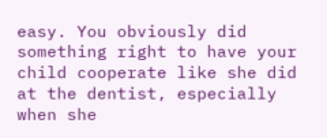easy. You obviously did something right to have your child cooperate like she did at the dentist, especially when she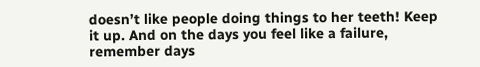doesn’t like people doing things to her teeth! Keep it up. And on the days you feel like a failure, remember days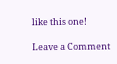like this one!

Leave a Comment